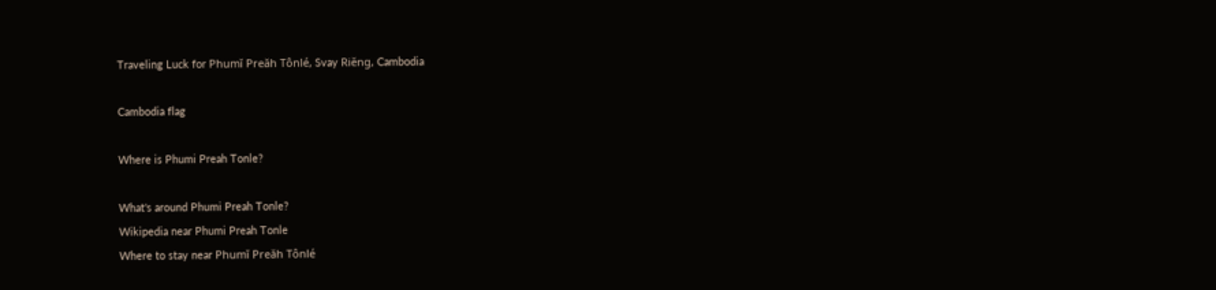Traveling Luck for Phumĭ Preăh Tônlé, Svay Riĕng, Cambodia

Cambodia flag

Where is Phumi Preah Tonle?

What's around Phumi Preah Tonle?
Wikipedia near Phumi Preah Tonle
Where to stay near Phumĭ Preăh Tônlé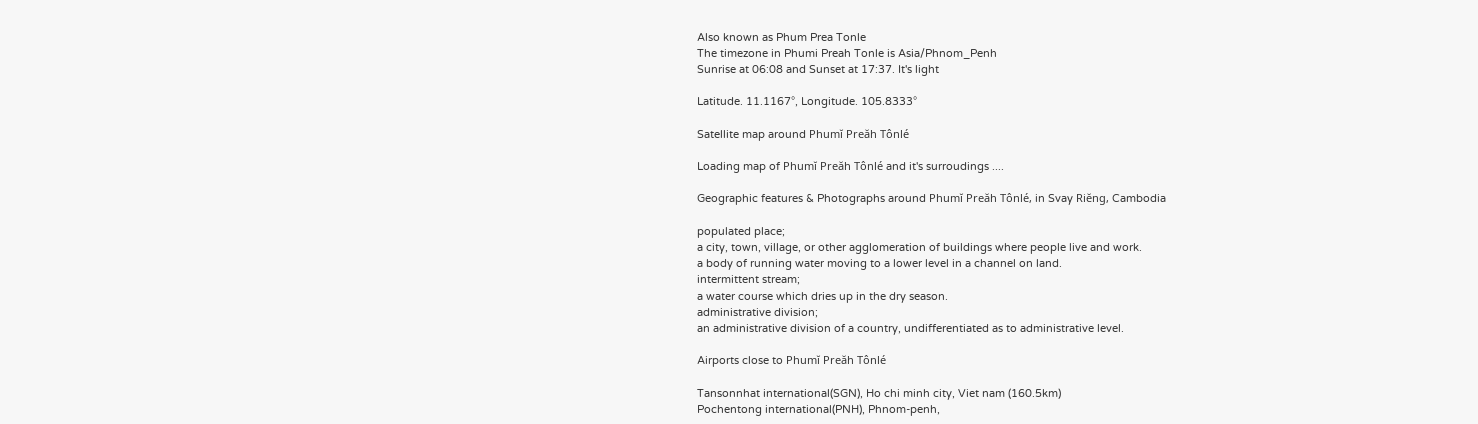Also known as Phum Prea Tonle
The timezone in Phumi Preah Tonle is Asia/Phnom_Penh
Sunrise at 06:08 and Sunset at 17:37. It's light

Latitude. 11.1167°, Longitude. 105.8333°

Satellite map around Phumĭ Preăh Tônlé

Loading map of Phumĭ Preăh Tônlé and it's surroudings ....

Geographic features & Photographs around Phumĭ Preăh Tônlé, in Svay Riĕng, Cambodia

populated place;
a city, town, village, or other agglomeration of buildings where people live and work.
a body of running water moving to a lower level in a channel on land.
intermittent stream;
a water course which dries up in the dry season.
administrative division;
an administrative division of a country, undifferentiated as to administrative level.

Airports close to Phumĭ Preăh Tônlé

Tansonnhat international(SGN), Ho chi minh city, Viet nam (160.5km)
Pochentong international(PNH), Phnom-penh,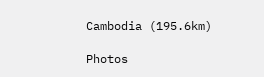Cambodia (195.6km)

Photos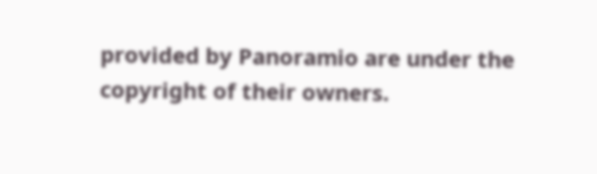provided by Panoramio are under the copyright of their owners.